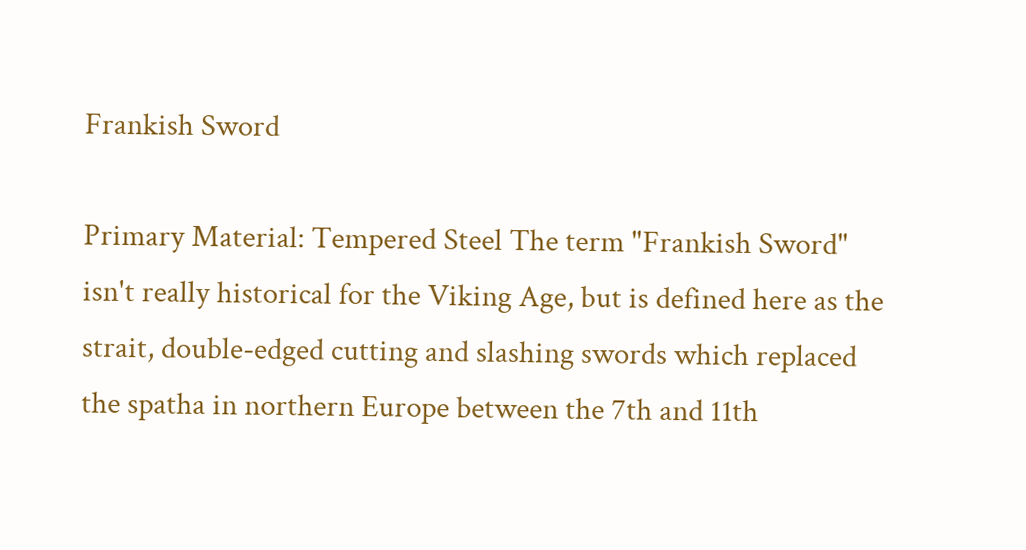Frankish Sword

Primary Material: Tempered Steel The term "Frankish Sword" isn't really historical for the Viking Age, but is defined here as the strait, double-edged cutting and slashing swords which replaced the spatha in northern Europe between the 7th and 11th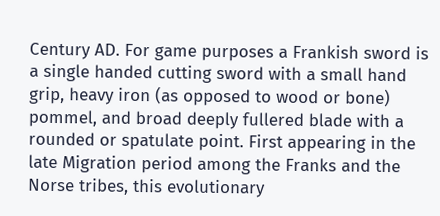Century AD. For game purposes a Frankish sword is a single handed cutting sword with a small hand grip, heavy iron (as opposed to wood or bone) pommel, and broad deeply fullered blade with a rounded or spatulate point. First appearing in the late Migration period among the Franks and the Norse tribes, this evolutionary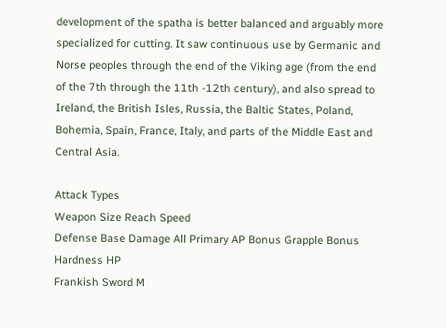development of the spatha is better balanced and arguably more specialized for cutting. It saw continuous use by Germanic and Norse peoples through the end of the Viking age (from the end of the 7th through the 11th -12th century), and also spread to Ireland, the British Isles, Russia, the Baltic States, Poland, Bohemia, Spain, France, Italy, and parts of the Middle East and Central Asia.

Attack Types
Weapon Size Reach Speed
Defense Base Damage All Primary AP Bonus Grapple Bonus Hardness HP
Frankish Sword M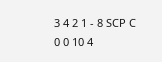3 4 2 1 - 8 SCP C 0 0 10 4